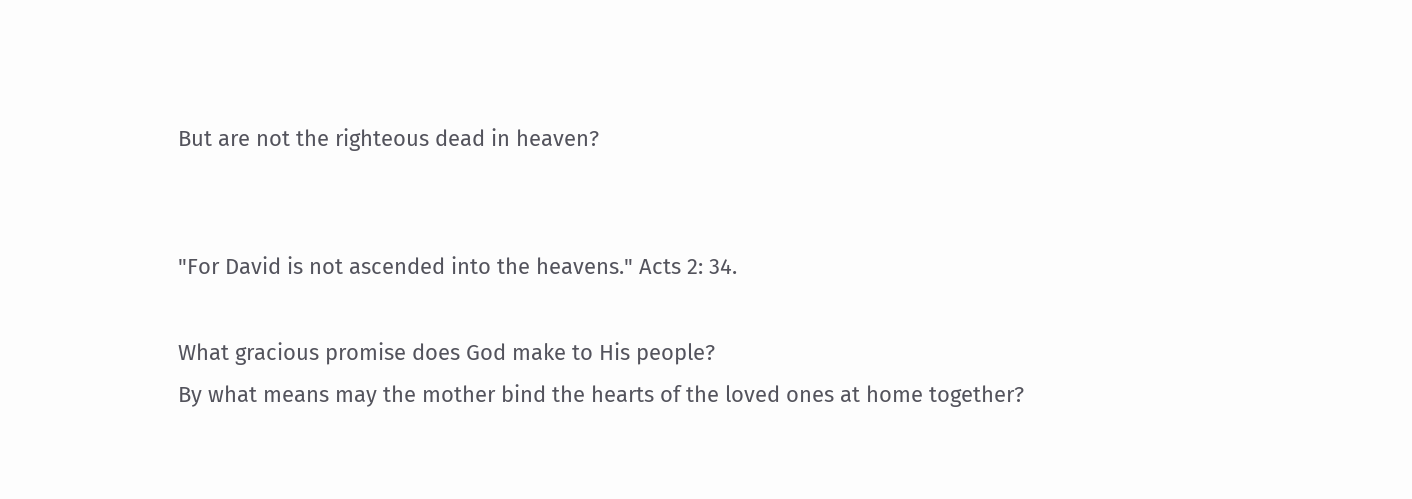But are not the righteous dead in heaven?


"For David is not ascended into the heavens." Acts 2: 34.

What gracious promise does God make to His people?
By what means may the mother bind the hearts of the loved ones at home together?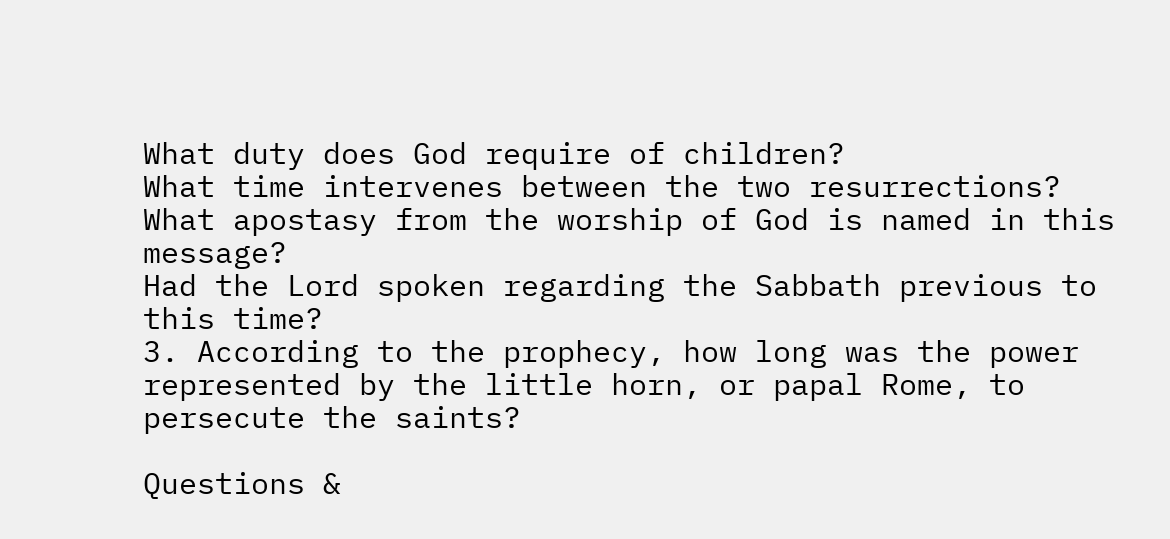What duty does God require of children?
What time intervenes between the two resurrections?
What apostasy from the worship of God is named in this message?
Had the Lord spoken regarding the Sabbath previous to this time?
3. According to the prophecy, how long was the power represented by the little horn, or papal Rome, to persecute the saints?

Questions &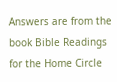Answers are from the book Bible Readings for the Home Circle